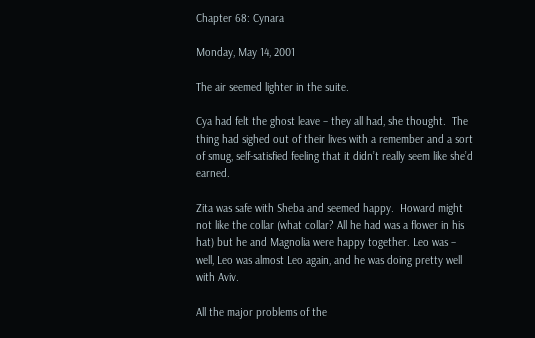Chapter 68: Cynara

Monday, May 14, 2001

The air seemed lighter in the suite.

Cya had felt the ghost leave – they all had, she thought.  The thing had sighed out of their lives with a remember and a sort of smug, self-satisfied feeling that it didn’t really seem like she’d earned.

Zita was safe with Sheba and seemed happy.  Howard might not like the collar (what collar? All he had was a flower in his hat) but he and Magnolia were happy together. Leo was – well, Leo was almost Leo again, and he was doing pretty well with Aviv.

All the major problems of the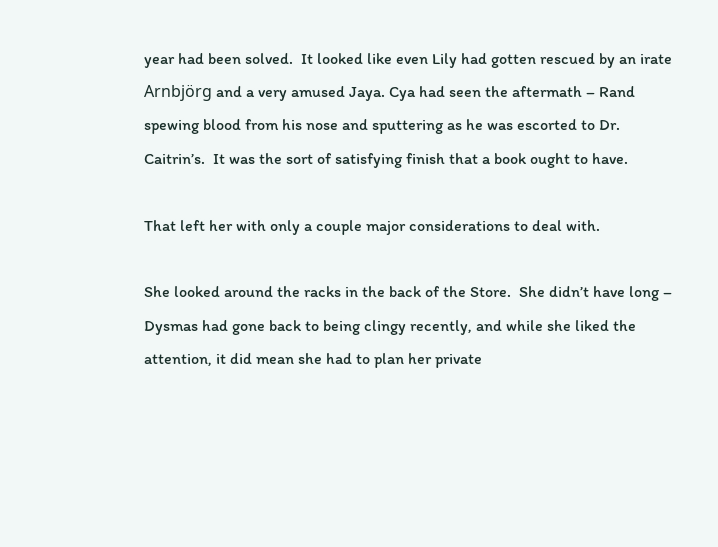year had been solved.  It looked like even Lily had gotten rescued by an irate Arnbjörg and a very amused Jaya. Cya had seen the aftermath – Rand spewing blood from his nose and sputtering as he was escorted to Dr. Caitrin’s.  It was the sort of satisfying finish that a book ought to have.

That left her with only a couple major considerations to deal with.

She looked around the racks in the back of the Store.  She didn’t have long – Dysmas had gone back to being clingy recently, and while she liked the attention, it did mean she had to plan her private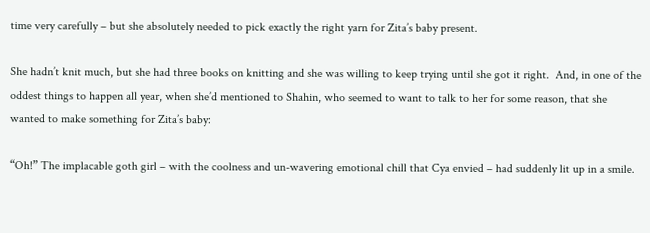time very carefully – but she absolutely needed to pick exactly the right yarn for Zita’s baby present.

She hadn’t knit much, but she had three books on knitting and she was willing to keep trying until she got it right.  And, in one of the oddest things to happen all year, when she’d mentioned to Shahin, who seemed to want to talk to her for some reason, that she wanted to make something for Zita’s baby:

“Oh!” The implacable goth girl – with the coolness and un-wavering emotional chill that Cya envied – had suddenly lit up in a smile.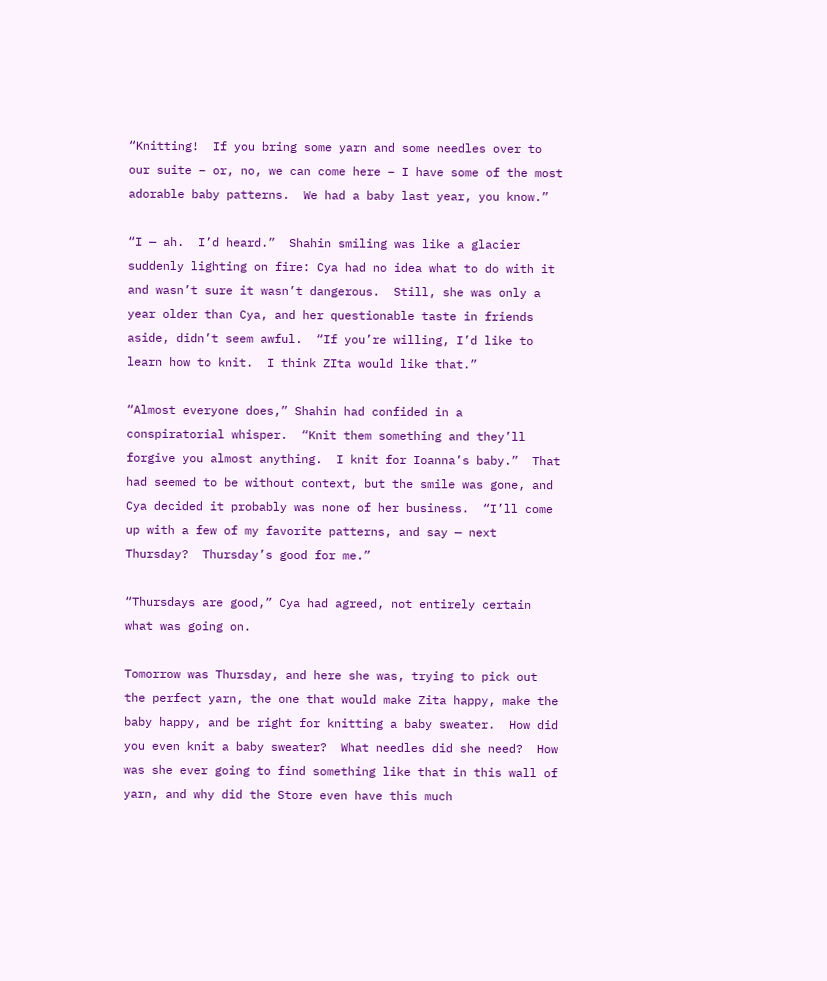“Knitting!  If you bring some yarn and some needles over to our suite – or, no, we can come here – I have some of the most adorable baby patterns.  We had a baby last year, you know.”

“I — ah.  I’d heard.”  Shahin smiling was like a glacier suddenly lighting on fire: Cya had no idea what to do with it and wasn’t sure it wasn’t dangerous.  Still, she was only a year older than Cya, and her questionable taste in friends aside, didn’t seem awful.  “If you’re willing, I’d like to learn how to knit.  I think ZIta would like that.”

“Almost everyone does,” Shahin had confided in a conspiratorial whisper.  “Knit them something and they’ll forgive you almost anything.  I knit for Ioanna’s baby.”  That had seemed to be without context, but the smile was gone, and Cya decided it probably was none of her business.  “I’ll come up with a few of my favorite patterns, and say — next Thursday?  Thursday’s good for me.”

“Thursdays are good,” Cya had agreed, not entirely certain what was going on.

Tomorrow was Thursday, and here she was, trying to pick out the perfect yarn, the one that would make Zita happy, make the baby happy, and be right for knitting a baby sweater.  How did you even knit a baby sweater?  What needles did she need?  How was she ever going to find something like that in this wall of yarn, and why did the Store even have this much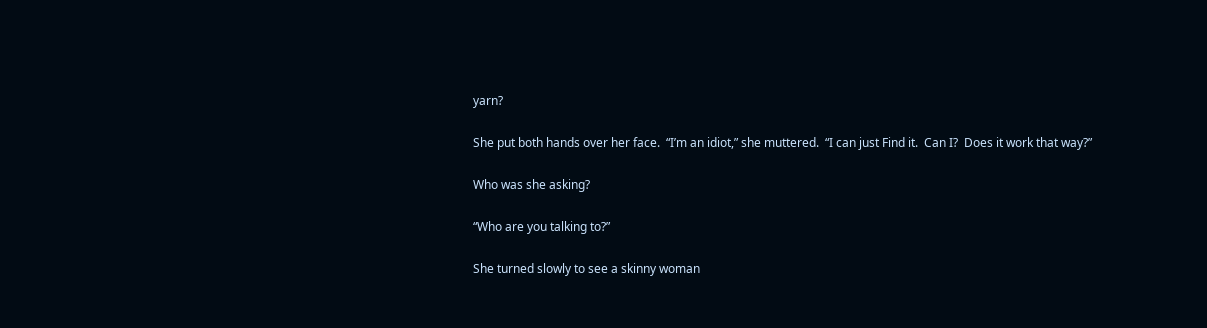yarn?

She put both hands over her face.  “I’m an idiot,” she muttered.  “I can just Find it.  Can I?  Does it work that way?”

Who was she asking?

“Who are you talking to?”

She turned slowly to see a skinny woman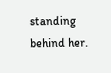standing behind her.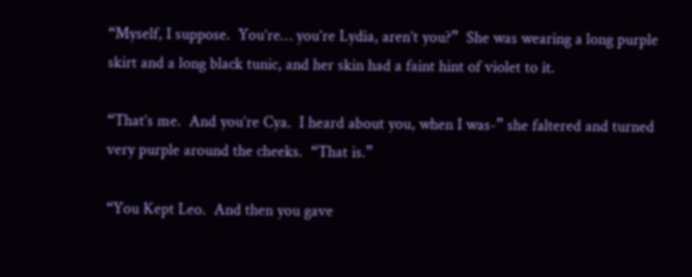“Myself, I suppose.  You’re… you’re Lydia, aren’t you?”  She was wearing a long purple skirt and a long black tunic, and her skin had a faint hint of violet to it.

“That’s me.  And you’re Cya.  I heard about you, when I was-” she faltered and turned very purple around the cheeks.  “That is.”

“You Kept Leo.  And then you gave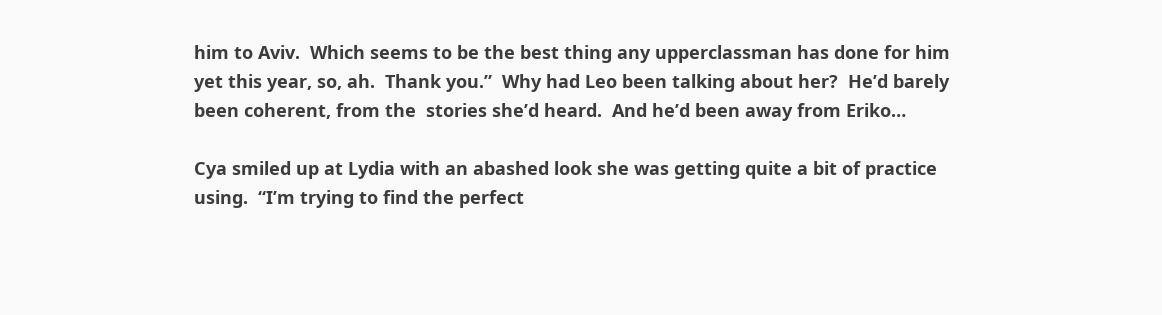him to Aviv.  Which seems to be the best thing any upperclassman has done for him yet this year, so, ah.  Thank you.”  Why had Leo been talking about her?  He’d barely been coherent, from the  stories she’d heard.  And he’d been away from Eriko…

Cya smiled up at Lydia with an abashed look she was getting quite a bit of practice using.  “I’m trying to find the perfect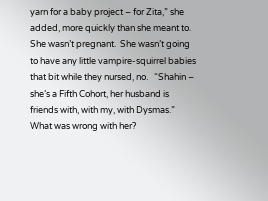yarn for a baby project – for Zita,” she added, more quickly than she meant to.  She wasn’t pregnant.  She wasn’t going to have any little vampire-squirrel babies that bit while they nursed, no.   “Shahin – she’s a Fifth Cohort, her husband is friends with, with my, with Dysmas.”  What was wrong with her?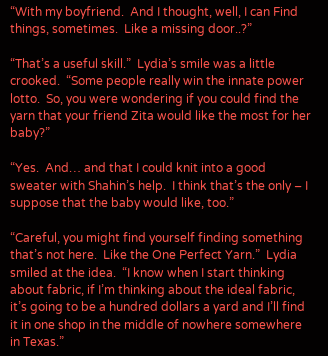“With my boyfriend.  And I thought, well, I can Find things, sometimes.  Like a missing door..?”

“That’s a useful skill.”  Lydia’s smile was a little crooked.  “Some people really win the innate power lotto.  So, you were wondering if you could find the yarn that your friend Zita would like the most for her baby?”

“Yes.  And… and that I could knit into a good sweater with Shahin’s help.  I think that’s the only – I suppose that the baby would like, too.”

“Careful, you might find yourself finding something that’s not here.  Like the One Perfect Yarn.”  Lydia smiled at the idea.  “I know when I start thinking about fabric, if I’m thinking about the ideal fabric, it’s going to be a hundred dollars a yard and I’ll find it in one shop in the middle of nowhere somewhere in Texas.”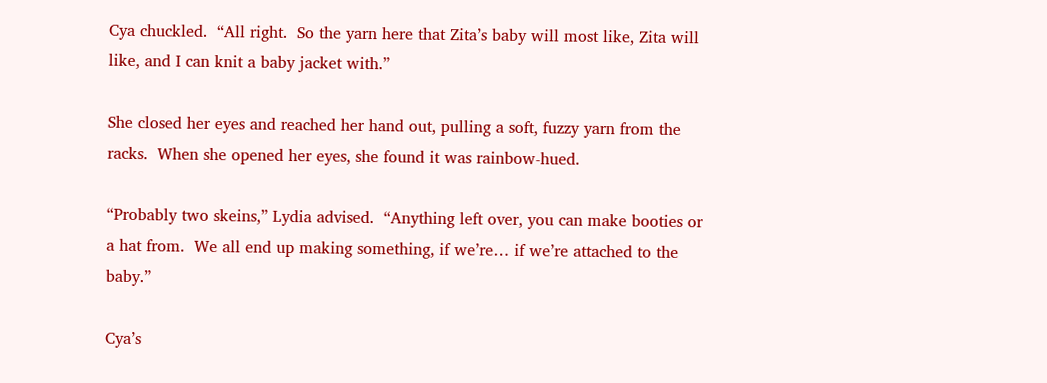Cya chuckled.  “All right.  So the yarn here that Zita’s baby will most like, Zita will like, and I can knit a baby jacket with.”

She closed her eyes and reached her hand out, pulling a soft, fuzzy yarn from the racks.  When she opened her eyes, she found it was rainbow-hued.

“Probably two skeins,” Lydia advised.  “Anything left over, you can make booties or a hat from.  We all end up making something, if we’re… if we’re attached to the baby.”

Cya’s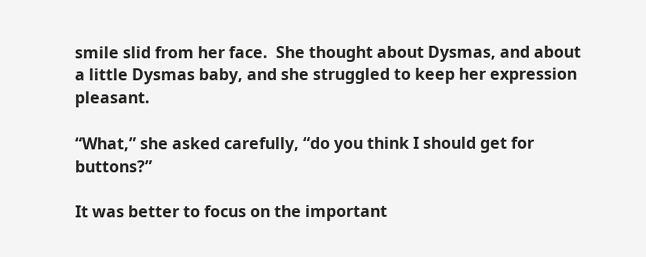smile slid from her face.  She thought about Dysmas, and about a little Dysmas baby, and she struggled to keep her expression pleasant.

“What,” she asked carefully, “do you think I should get for buttons?”

It was better to focus on the important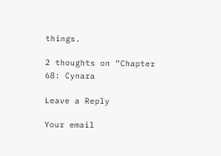things.

2 thoughts on “Chapter 68: Cynara

Leave a Reply

Your email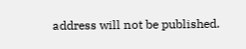address will not be published.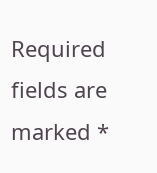Required fields are marked *